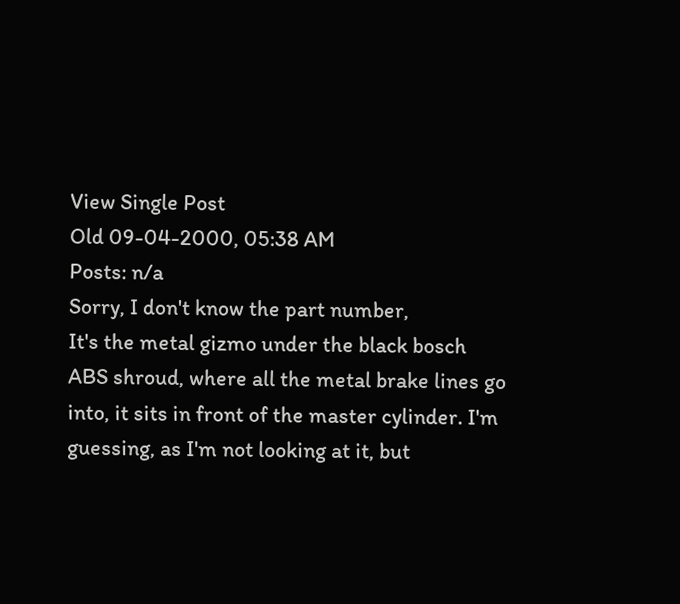View Single Post
Old 09-04-2000, 05:38 AM
Posts: n/a
Sorry, I don't know the part number,
It's the metal gizmo under the black bosch ABS shroud, where all the metal brake lines go into, it sits in front of the master cylinder. I'm guessing, as I'm not looking at it, but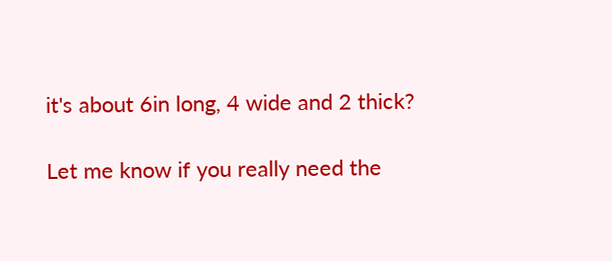it's about 6in long, 4 wide and 2 thick?

Let me know if you really need the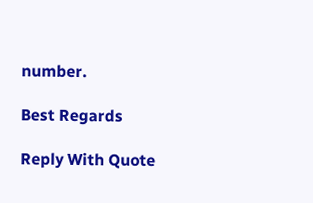number.

Best Regards

Reply With Quote